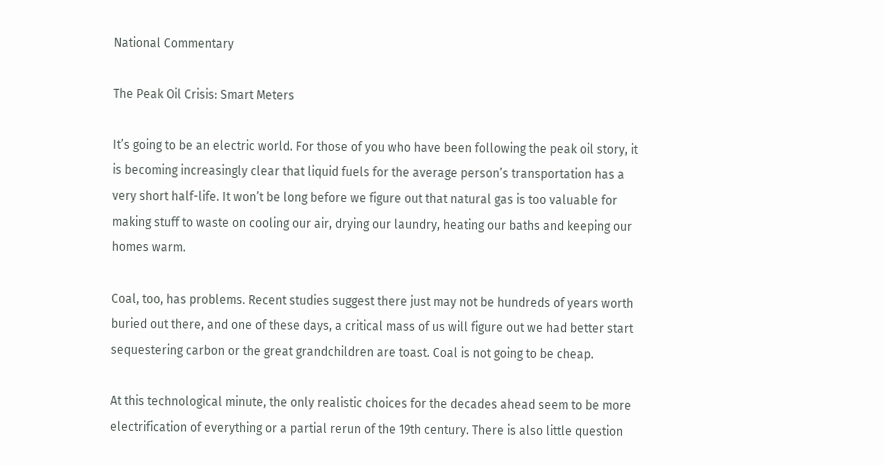National Commentary

The Peak Oil Crisis: Smart Meters

It’s going to be an electric world. For those of you who have been following the peak oil story, it is becoming increasingly clear that liquid fuels for the average person’s transportation has a very short half-life. It won’t be long before we figure out that natural gas is too valuable for making stuff to waste on cooling our air, drying our laundry, heating our baths and keeping our homes warm.

Coal, too, has problems. Recent studies suggest there just may not be hundreds of years worth buried out there, and one of these days, a critical mass of us will figure out we had better start sequestering carbon or the great grandchildren are toast. Coal is not going to be cheap.

At this technological minute, the only realistic choices for the decades ahead seem to be more electrification of everything or a partial rerun of the 19th century. There is also little question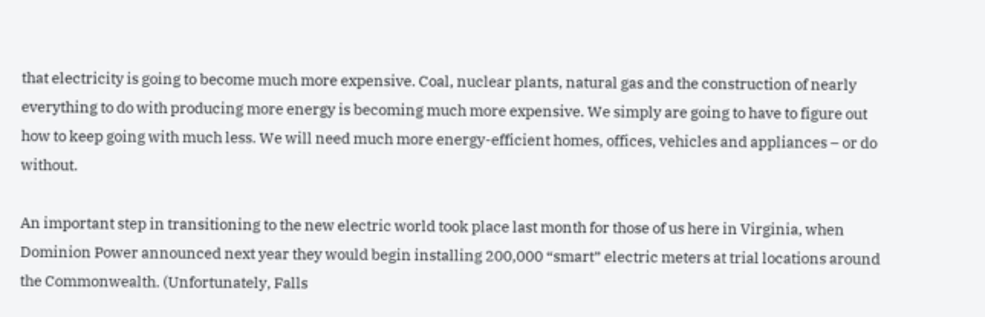that electricity is going to become much more expensive. Coal, nuclear plants, natural gas and the construction of nearly everything to do with producing more energy is becoming much more expensive. We simply are going to have to figure out how to keep going with much less. We will need much more energy-efficient homes, offices, vehicles and appliances – or do without.

An important step in transitioning to the new electric world took place last month for those of us here in Virginia, when Dominion Power announced next year they would begin installing 200,000 “smart” electric meters at trial locations around the Commonwealth. (Unfortunately, Falls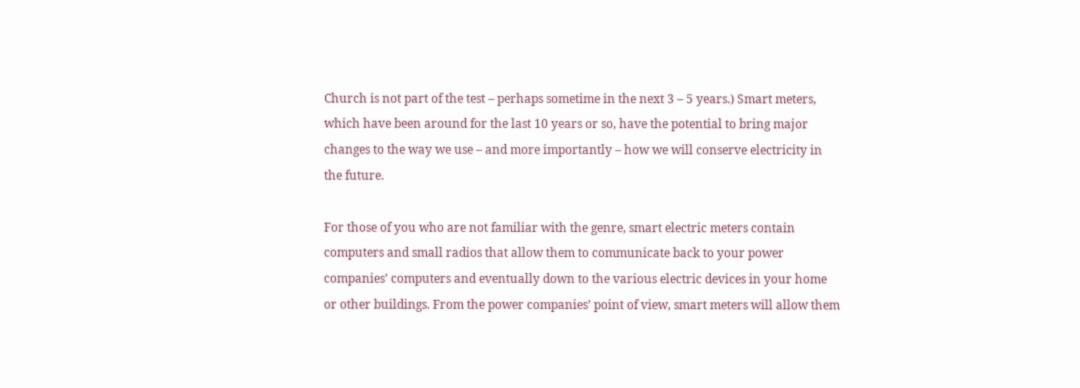Church is not part of the test – perhaps sometime in the next 3 – 5 years.) Smart meters, which have been around for the last 10 years or so, have the potential to bring major changes to the way we use – and more importantly – how we will conserve electricity in the future.

For those of you who are not familiar with the genre, smart electric meters contain computers and small radios that allow them to communicate back to your power companies’ computers and eventually down to the various electric devices in your home or other buildings. From the power companies’ point of view, smart meters will allow them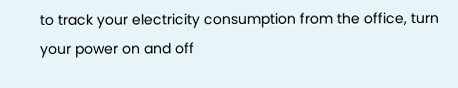to track your electricity consumption from the office, turn your power on and off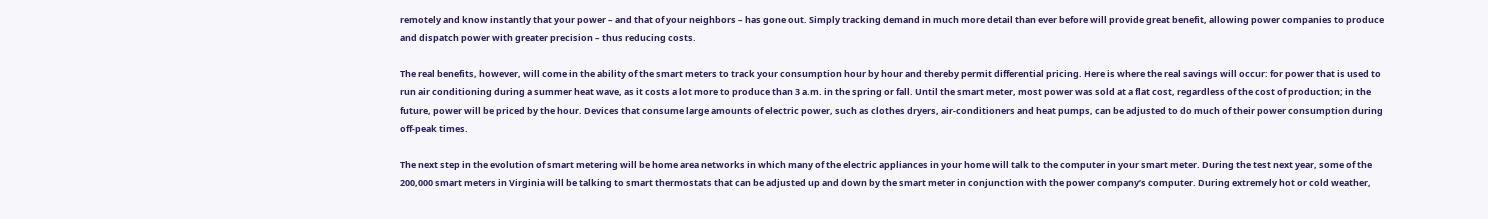remotely and know instantly that your power – and that of your neighbors – has gone out. Simply tracking demand in much more detail than ever before will provide great benefit, allowing power companies to produce and dispatch power with greater precision – thus reducing costs.

The real benefits, however, will come in the ability of the smart meters to track your consumption hour by hour and thereby permit differential pricing. Here is where the real savings will occur: for power that is used to run air conditioning during a summer heat wave, as it costs a lot more to produce than 3 a.m. in the spring or fall. Until the smart meter, most power was sold at a flat cost, regardless of the cost of production; in the future, power will be priced by the hour. Devices that consume large amounts of electric power, such as clothes dryers, air-conditioners and heat pumps, can be adjusted to do much of their power consumption during off-peak times.

The next step in the evolution of smart metering will be home area networks in which many of the electric appliances in your home will talk to the computer in your smart meter. During the test next year, some of the 200,000 smart meters in Virginia will be talking to smart thermostats that can be adjusted up and down by the smart meter in conjunction with the power company’s computer. During extremely hot or cold weather,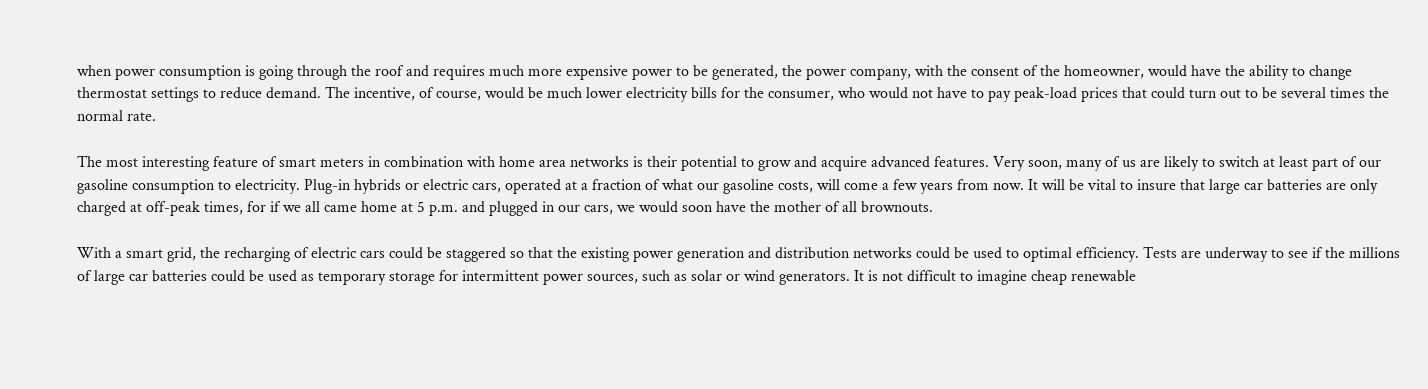when power consumption is going through the roof and requires much more expensive power to be generated, the power company, with the consent of the homeowner, would have the ability to change thermostat settings to reduce demand. The incentive, of course, would be much lower electricity bills for the consumer, who would not have to pay peak-load prices that could turn out to be several times the normal rate.

The most interesting feature of smart meters in combination with home area networks is their potential to grow and acquire advanced features. Very soon, many of us are likely to switch at least part of our gasoline consumption to electricity. Plug-in hybrids or electric cars, operated at a fraction of what our gasoline costs, will come a few years from now. It will be vital to insure that large car batteries are only charged at off-peak times, for if we all came home at 5 p.m. and plugged in our cars, we would soon have the mother of all brownouts.

With a smart grid, the recharging of electric cars could be staggered so that the existing power generation and distribution networks could be used to optimal efficiency. Tests are underway to see if the millions of large car batteries could be used as temporary storage for intermittent power sources, such as solar or wind generators. It is not difficult to imagine cheap renewable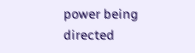power being directed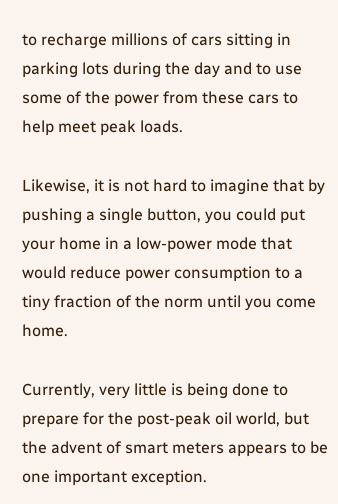to recharge millions of cars sitting in parking lots during the day and to use some of the power from these cars to help meet peak loads.

Likewise, it is not hard to imagine that by pushing a single button, you could put your home in a low-power mode that would reduce power consumption to a tiny fraction of the norm until you come home.

Currently, very little is being done to prepare for the post-peak oil world, but the advent of smart meters appears to be one important exception.